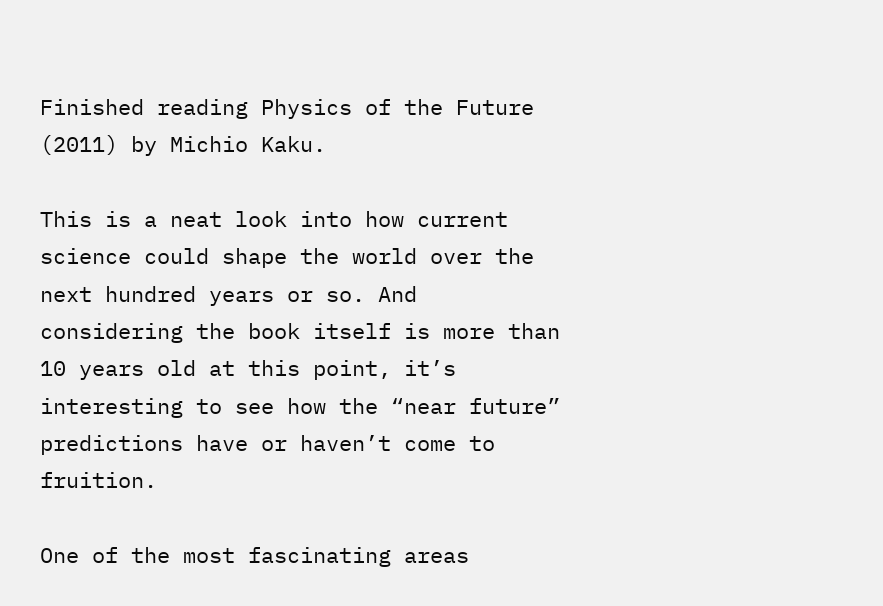Finished reading Physics of the Future (2011) by Michio Kaku.

This is a neat look into how current science could shape the world over the next hundred years or so. And considering the book itself is more than 10 years old at this point, it’s interesting to see how the “near future” predictions have or haven’t come to fruition.

One of the most fascinating areas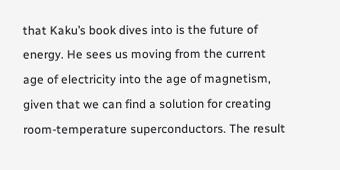that Kaku’s book dives into is the future of energy. He sees us moving from the current age of electricity into the age of magnetism, given that we can find a solution for creating room-temperature superconductors. The result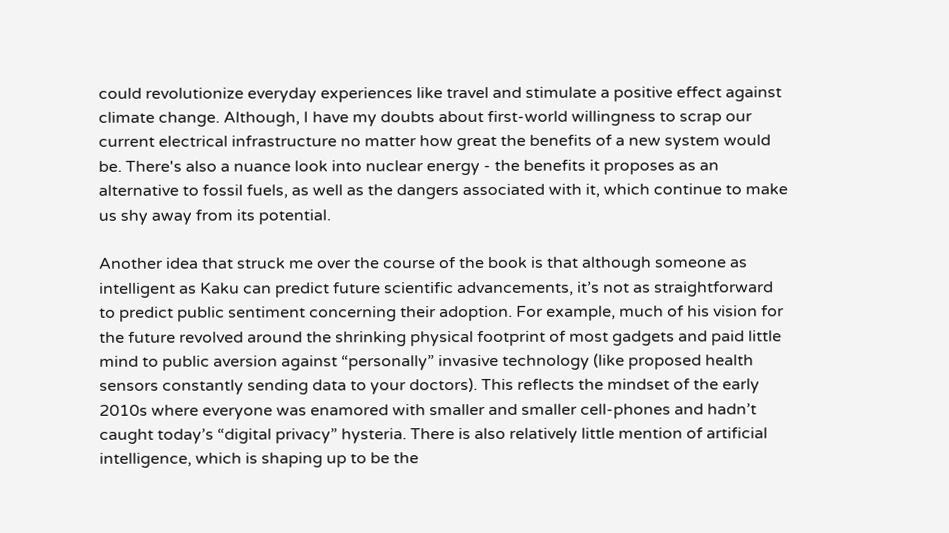could revolutionize everyday experiences like travel and stimulate a positive effect against climate change. Although, I have my doubts about first-world willingness to scrap our current electrical infrastructure no matter how great the benefits of a new system would be. There's also a nuance look into nuclear energy - the benefits it proposes as an alternative to fossil fuels, as well as the dangers associated with it, which continue to make us shy away from its potential.

Another idea that struck me over the course of the book is that although someone as intelligent as Kaku can predict future scientific advancements, it’s not as straightforward to predict public sentiment concerning their adoption. For example, much of his vision for the future revolved around the shrinking physical footprint of most gadgets and paid little mind to public aversion against “personally” invasive technology (like proposed health sensors constantly sending data to your doctors). This reflects the mindset of the early 2010s where everyone was enamored with smaller and smaller cell-phones and hadn’t caught today’s “digital privacy” hysteria. There is also relatively little mention of artificial intelligence, which is shaping up to be the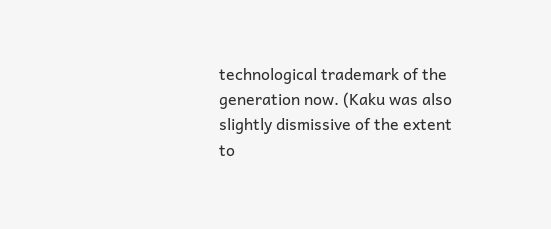technological trademark of the generation now. (Kaku was also slightly dismissive of the extent to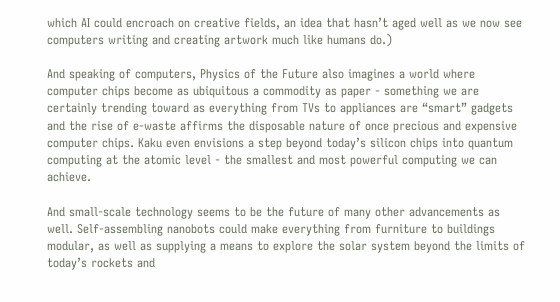which AI could encroach on creative fields, an idea that hasn’t aged well as we now see computers writing and creating artwork much like humans do.)

And speaking of computers, Physics of the Future also imagines a world where computer chips become as ubiquitous a commodity as paper - something we are certainly trending toward as everything from TVs to appliances are “smart” gadgets and the rise of e-waste affirms the disposable nature of once precious and expensive computer chips. Kaku even envisions a step beyond today’s silicon chips into quantum computing at the atomic level - the smallest and most powerful computing we can achieve.

And small-scale technology seems to be the future of many other advancements as well. Self-assembling nanobots could make everything from furniture to buildings modular, as well as supplying a means to explore the solar system beyond the limits of today’s rockets and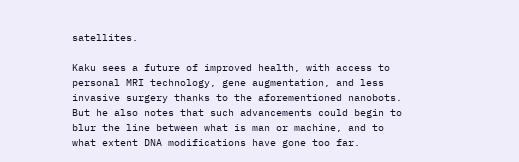satellites.

Kaku sees a future of improved health, with access to personal MRI technology, gene augmentation, and less invasive surgery thanks to the aforementioned nanobots. But he also notes that such advancements could begin to blur the line between what is man or machine, and to what extent DNA modifications have gone too far.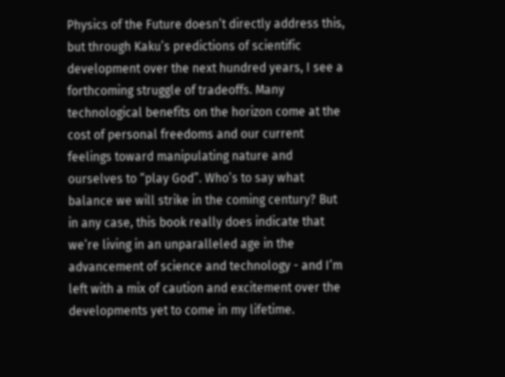Physics of the Future doesn’t directly address this, but through Kaku’s predictions of scientific development over the next hundred years, I see a forthcoming struggle of tradeoffs. Many technological benefits on the horizon come at the cost of personal freedoms and our current feelings toward manipulating nature and ourselves to “play God”. Who’s to say what balance we will strike in the coming century? But in any case, this book really does indicate that we’re living in an unparalleled age in the advancement of science and technology - and I’m left with a mix of caution and excitement over the developments yet to come in my lifetime.